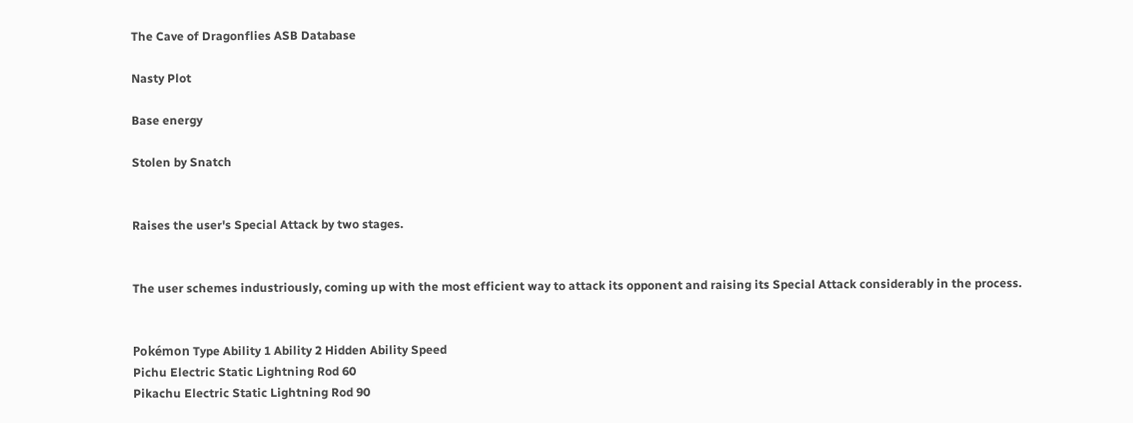The Cave of Dragonflies ASB Database

Nasty Plot

Base energy

Stolen by Snatch


Raises the user's Special Attack by two stages.


The user schemes industriously, coming up with the most efficient way to attack its opponent and raising its Special Attack considerably in the process.


Pokémon Type Ability 1 Ability 2 Hidden Ability Speed
Pichu Electric Static Lightning Rod 60
Pikachu Electric Static Lightning Rod 90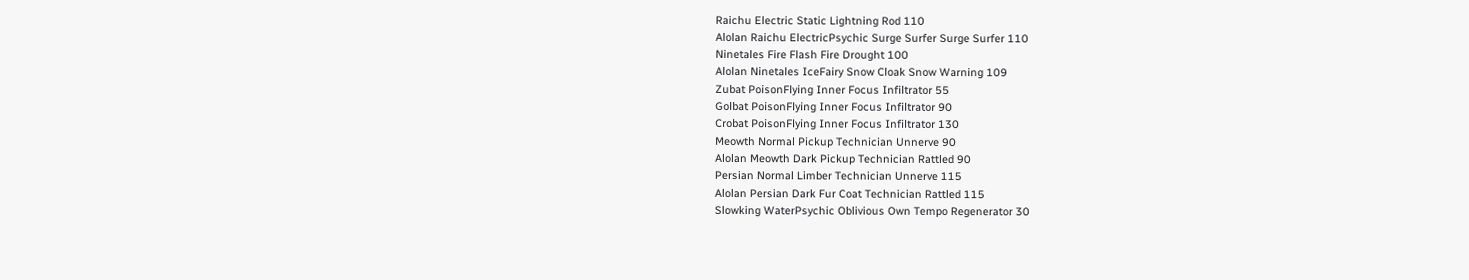Raichu Electric Static Lightning Rod 110
Alolan Raichu ElectricPsychic Surge Surfer Surge Surfer 110
Ninetales Fire Flash Fire Drought 100
Alolan Ninetales IceFairy Snow Cloak Snow Warning 109
Zubat PoisonFlying Inner Focus Infiltrator 55
Golbat PoisonFlying Inner Focus Infiltrator 90
Crobat PoisonFlying Inner Focus Infiltrator 130
Meowth Normal Pickup Technician Unnerve 90
Alolan Meowth Dark Pickup Technician Rattled 90
Persian Normal Limber Technician Unnerve 115
Alolan Persian Dark Fur Coat Technician Rattled 115
Slowking WaterPsychic Oblivious Own Tempo Regenerator 30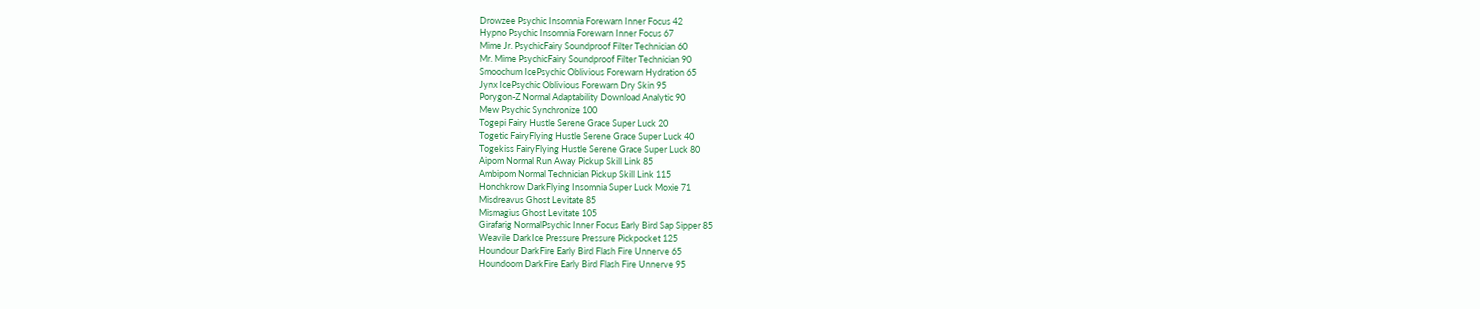Drowzee Psychic Insomnia Forewarn Inner Focus 42
Hypno Psychic Insomnia Forewarn Inner Focus 67
Mime Jr. PsychicFairy Soundproof Filter Technician 60
Mr. Mime PsychicFairy Soundproof Filter Technician 90
Smoochum IcePsychic Oblivious Forewarn Hydration 65
Jynx IcePsychic Oblivious Forewarn Dry Skin 95
Porygon-Z Normal Adaptability Download Analytic 90
Mew Psychic Synchronize 100
Togepi Fairy Hustle Serene Grace Super Luck 20
Togetic FairyFlying Hustle Serene Grace Super Luck 40
Togekiss FairyFlying Hustle Serene Grace Super Luck 80
Aipom Normal Run Away Pickup Skill Link 85
Ambipom Normal Technician Pickup Skill Link 115
Honchkrow DarkFlying Insomnia Super Luck Moxie 71
Misdreavus Ghost Levitate 85
Mismagius Ghost Levitate 105
Girafarig NormalPsychic Inner Focus Early Bird Sap Sipper 85
Weavile DarkIce Pressure Pressure Pickpocket 125
Houndour DarkFire Early Bird Flash Fire Unnerve 65
Houndoom DarkFire Early Bird Flash Fire Unnerve 95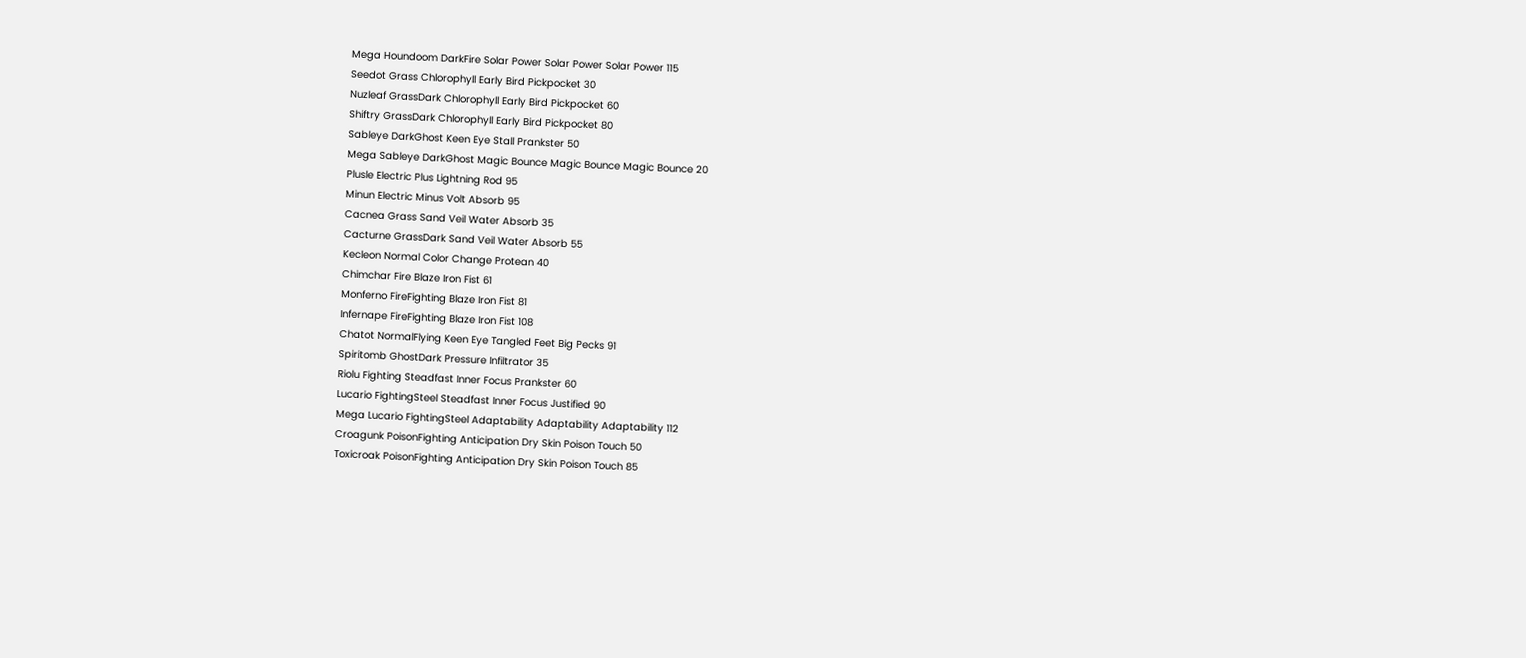Mega Houndoom DarkFire Solar Power Solar Power Solar Power 115
Seedot Grass Chlorophyll Early Bird Pickpocket 30
Nuzleaf GrassDark Chlorophyll Early Bird Pickpocket 60
Shiftry GrassDark Chlorophyll Early Bird Pickpocket 80
Sableye DarkGhost Keen Eye Stall Prankster 50
Mega Sableye DarkGhost Magic Bounce Magic Bounce Magic Bounce 20
Plusle Electric Plus Lightning Rod 95
Minun Electric Minus Volt Absorb 95
Cacnea Grass Sand Veil Water Absorb 35
Cacturne GrassDark Sand Veil Water Absorb 55
Kecleon Normal Color Change Protean 40
Chimchar Fire Blaze Iron Fist 61
Monferno FireFighting Blaze Iron Fist 81
Infernape FireFighting Blaze Iron Fist 108
Chatot NormalFlying Keen Eye Tangled Feet Big Pecks 91
Spiritomb GhostDark Pressure Infiltrator 35
Riolu Fighting Steadfast Inner Focus Prankster 60
Lucario FightingSteel Steadfast Inner Focus Justified 90
Mega Lucario FightingSteel Adaptability Adaptability Adaptability 112
Croagunk PoisonFighting Anticipation Dry Skin Poison Touch 50
Toxicroak PoisonFighting Anticipation Dry Skin Poison Touch 85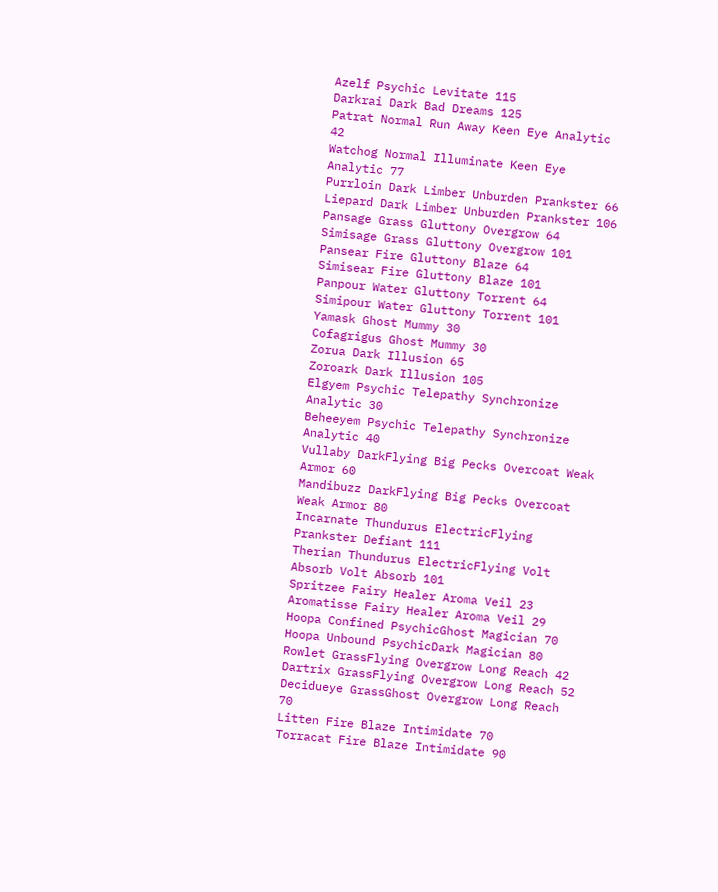Azelf Psychic Levitate 115
Darkrai Dark Bad Dreams 125
Patrat Normal Run Away Keen Eye Analytic 42
Watchog Normal Illuminate Keen Eye Analytic 77
Purrloin Dark Limber Unburden Prankster 66
Liepard Dark Limber Unburden Prankster 106
Pansage Grass Gluttony Overgrow 64
Simisage Grass Gluttony Overgrow 101
Pansear Fire Gluttony Blaze 64
Simisear Fire Gluttony Blaze 101
Panpour Water Gluttony Torrent 64
Simipour Water Gluttony Torrent 101
Yamask Ghost Mummy 30
Cofagrigus Ghost Mummy 30
Zorua Dark Illusion 65
Zoroark Dark Illusion 105
Elgyem Psychic Telepathy Synchronize Analytic 30
Beheeyem Psychic Telepathy Synchronize Analytic 40
Vullaby DarkFlying Big Pecks Overcoat Weak Armor 60
Mandibuzz DarkFlying Big Pecks Overcoat Weak Armor 80
Incarnate Thundurus ElectricFlying Prankster Defiant 111
Therian Thundurus ElectricFlying Volt Absorb Volt Absorb 101
Spritzee Fairy Healer Aroma Veil 23
Aromatisse Fairy Healer Aroma Veil 29
Hoopa Confined PsychicGhost Magician 70
Hoopa Unbound PsychicDark Magician 80
Rowlet GrassFlying Overgrow Long Reach 42
Dartrix GrassFlying Overgrow Long Reach 52
Decidueye GrassGhost Overgrow Long Reach 70
Litten Fire Blaze Intimidate 70
Torracat Fire Blaze Intimidate 90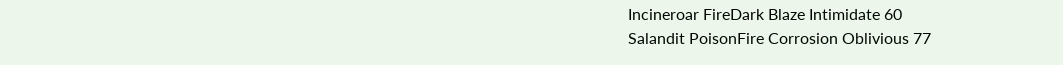Incineroar FireDark Blaze Intimidate 60
Salandit PoisonFire Corrosion Oblivious 77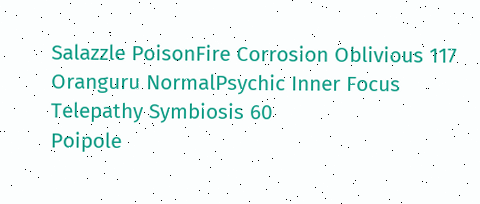Salazzle PoisonFire Corrosion Oblivious 117
Oranguru NormalPsychic Inner Focus Telepathy Symbiosis 60
Poipole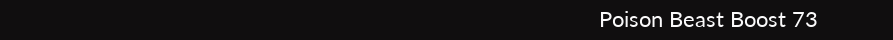Poison Beast Boost 73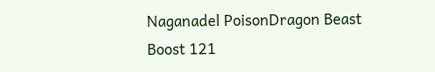Naganadel PoisonDragon Beast Boost 121